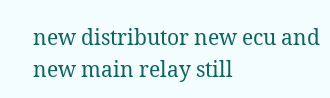new distributor new ecu and new main relay still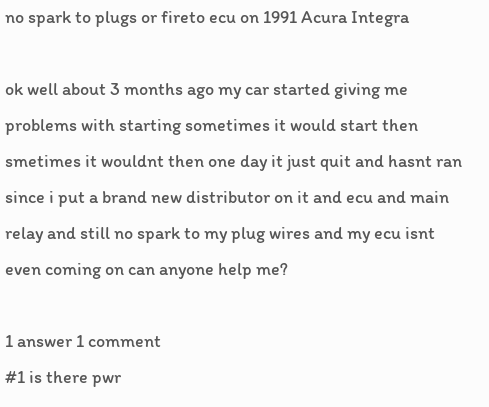no spark to plugs or fireto ecu on 1991 Acura Integra

ok well about 3 months ago my car started giving me problems with starting sometimes it would start then smetimes it wouldnt then one day it just quit and hasnt ran since i put a brand new distributor on it and ecu and main relay and still no spark to my plug wires and my ecu isnt even coming on can anyone help me?

1 answer 1 comment
#1 is there pwr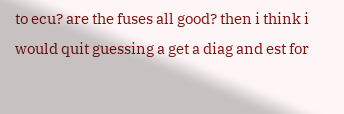to ecu? are the fuses all good? then i think i would quit guessing a get a diag and est for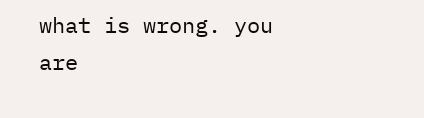what is wrong. you are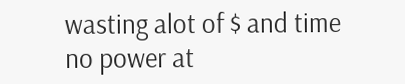wasting alot of $ and time
no power at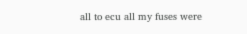all to ecu all my fuses were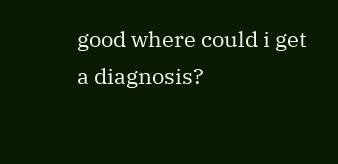good where could i get a diagnosis?